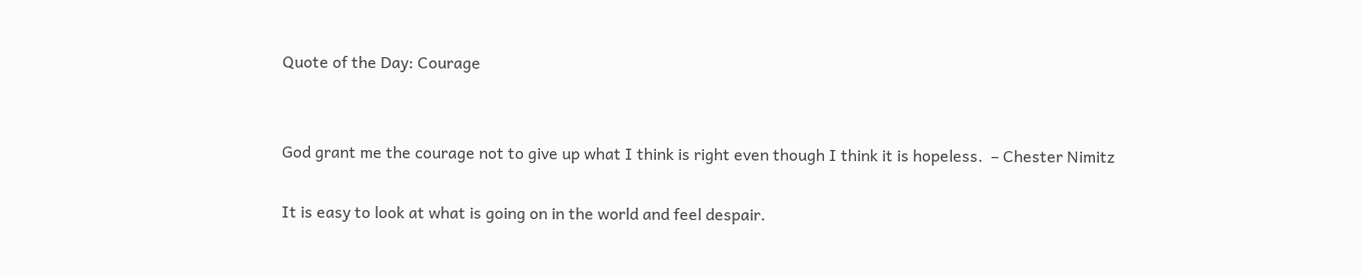Quote of the Day: Courage


God grant me the courage not to give up what I think is right even though I think it is hopeless.  – Chester Nimitz

It is easy to look at what is going on in the world and feel despair.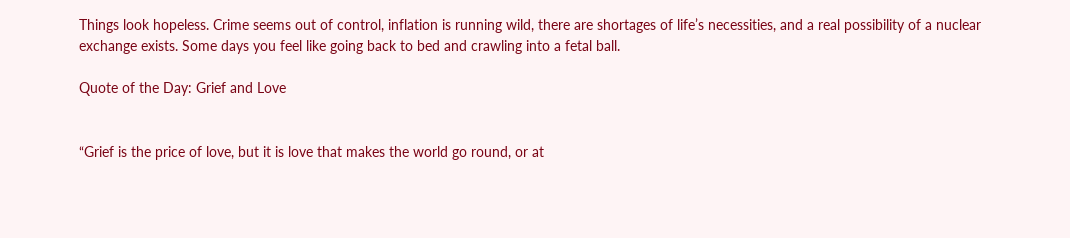Things look hopeless. Crime seems out of control, inflation is running wild, there are shortages of life’s necessities, and a real possibility of a nuclear exchange exists. Some days you feel like going back to bed and crawling into a fetal ball.

Quote of the Day: Grief and Love


“Grief is the price of love, but it is love that makes the world go round, or at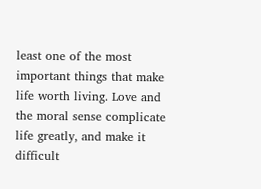least one of the most important things that make life worth living. Love and the moral sense complicate life greatly, and make it difficult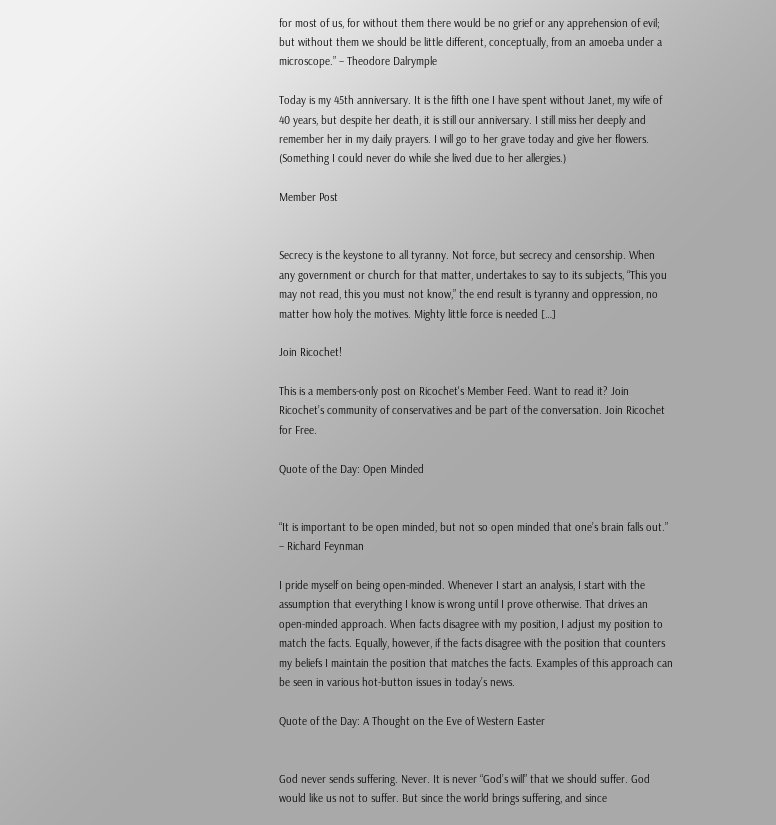for most of us, for without them there would be no grief or any apprehension of evil; but without them we should be little different, conceptually, from an amoeba under a microscope.” – Theodore Dalrymple

Today is my 45th anniversary. It is the fifth one I have spent without Janet, my wife of 40 years, but despite her death, it is still our anniversary. I still miss her deeply and remember her in my daily prayers. I will go to her grave today and give her flowers. (Something I could never do while she lived due to her allergies.)

Member Post


Secrecy is the keystone to all tyranny. Not force, but secrecy and censorship. When any government or church for that matter, undertakes to say to its subjects, “This you may not read, this you must not know,” the end result is tyranny and oppression, no matter how holy the motives. Mighty little force is needed […]

Join Ricochet!

This is a members-only post on Ricochet's Member Feed. Want to read it? Join Ricochet’s community of conservatives and be part of the conversation. Join Ricochet for Free.

Quote of the Day: Open Minded


“It is important to be open minded, but not so open minded that one’s brain falls out.” – Richard Feynman

I pride myself on being open-minded. Whenever I start an analysis, I start with the assumption that everything I know is wrong until I prove otherwise. That drives an open-minded approach. When facts disagree with my position, I adjust my position to match the facts. Equally, however, if the facts disagree with the position that counters my beliefs I maintain the position that matches the facts. Examples of this approach can be seen in various hot-button issues in today’s news.

Quote of the Day: A Thought on the Eve of Western Easter


God never sends suffering. Never. It is never “God’s will” that we should suffer. God would like us not to suffer. But since the world brings suffering, and since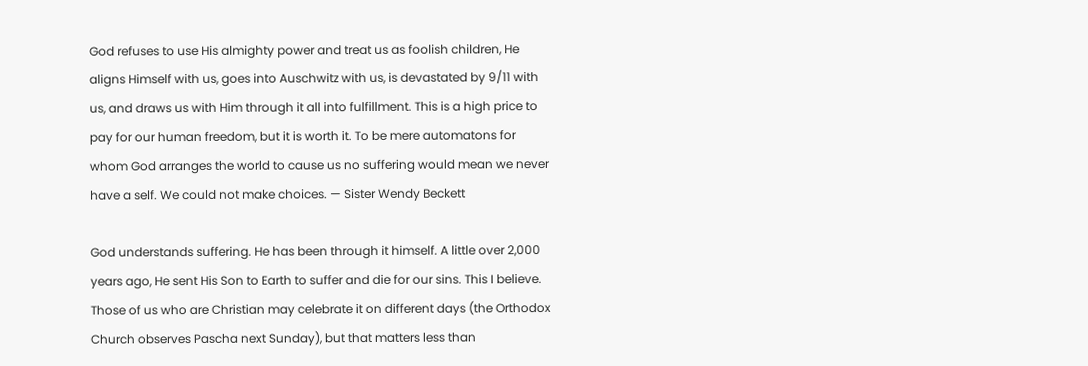God refuses to use His almighty power and treat us as foolish children, He aligns Himself with us, goes into Auschwitz with us, is devastated by 9/11 with us, and draws us with Him through it all into fulfillment. This is a high price to pay for our human freedom, but it is worth it. To be mere automatons for whom God arranges the world to cause us no suffering would mean we never have a self. We could not make choices. — Sister Wendy Beckett

God understands suffering. He has been through it himself. A little over 2,000 years ago, He sent His Son to Earth to suffer and die for our sins. This I believe. Those of us who are Christian may celebrate it on different days (the Orthodox Church observes Pascha next Sunday), but that matters less than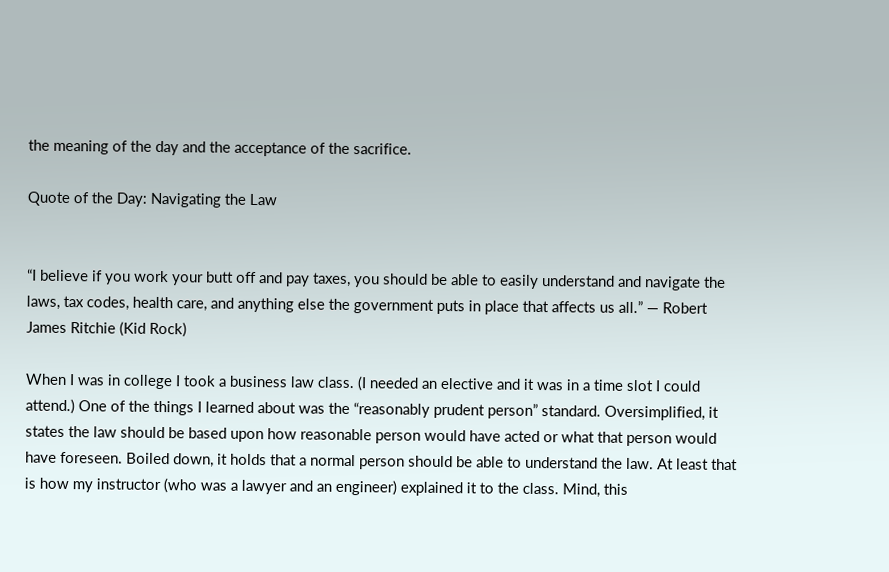the meaning of the day and the acceptance of the sacrifice.

Quote of the Day: Navigating the Law


“I believe if you work your butt off and pay taxes, you should be able to easily understand and navigate the laws, tax codes, health care, and anything else the government puts in place that affects us all.” — Robert James Ritchie (Kid Rock)

When I was in college I took a business law class. (I needed an elective and it was in a time slot I could attend.) One of the things I learned about was the “reasonably prudent person” standard. Oversimplified, it states the law should be based upon how reasonable person would have acted or what that person would have foreseen. Boiled down, it holds that a normal person should be able to understand the law. At least that is how my instructor (who was a lawyer and an engineer) explained it to the class. Mind, this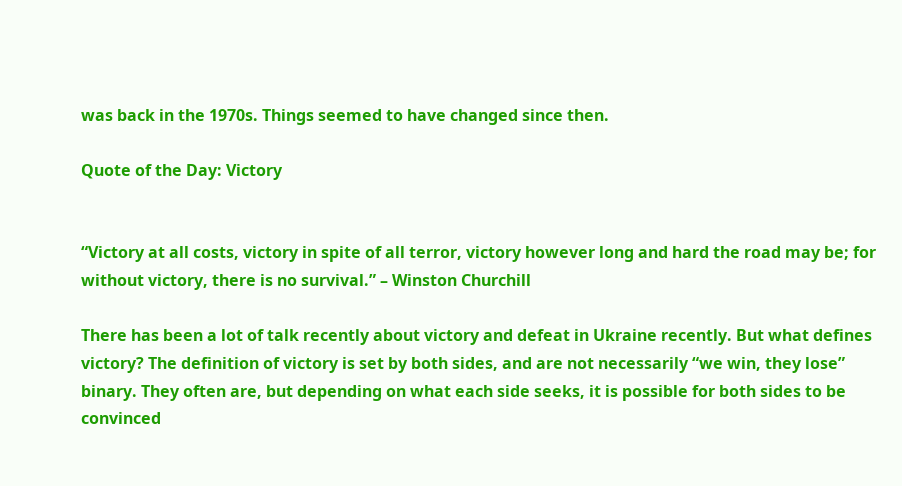was back in the 1970s. Things seemed to have changed since then.

Quote of the Day: Victory


“Victory at all costs, victory in spite of all terror, victory however long and hard the road may be; for without victory, there is no survival.” – Winston Churchill

There has been a lot of talk recently about victory and defeat in Ukraine recently. But what defines victory? The definition of victory is set by both sides, and are not necessarily “we win, they lose” binary. They often are, but depending on what each side seeks, it is possible for both sides to be convinced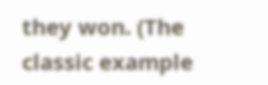they won. (The classic example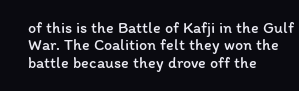of this is the Battle of Kafji in the Gulf War. The Coalition felt they won the battle because they drove off the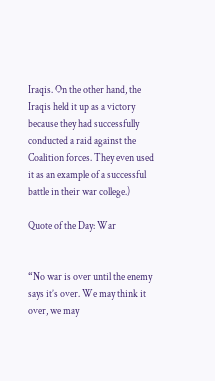Iraqis. On the other hand, the Iraqis held it up as a victory because they had successfully conducted a raid against the Coalition forces. They even used it as an example of a successful battle in their war college.)

Quote of the Day: War


“No war is over until the enemy says it’s over. We may think it over, we may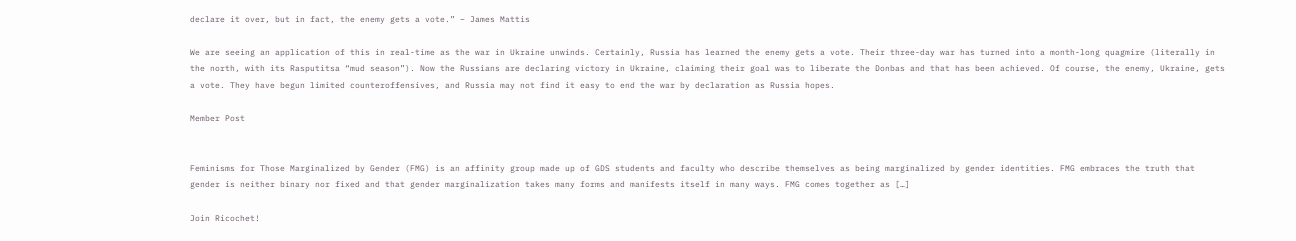declare it over, but in fact, the enemy gets a vote.” – James Mattis

We are seeing an application of this in real-time as the war in Ukraine unwinds. Certainly, Russia has learned the enemy gets a vote. Their three-day war has turned into a month-long quagmire (literally in the north, with its Rasputitsa “mud season”). Now the Russians are declaring victory in Ukraine, claiming their goal was to liberate the Donbas and that has been achieved. Of course, the enemy, Ukraine, gets a vote. They have begun limited counteroffensives, and Russia may not find it easy to end the war by declaration as Russia hopes.

Member Post


Feminisms for Those Marginalized by Gender (FMG) is an affinity group made up of GDS students and faculty who describe themselves as being marginalized by gender identities. FMG embraces the truth that gender is neither binary nor fixed and that gender marginalization takes many forms and manifests itself in many ways. FMG comes together as […]

Join Ricochet!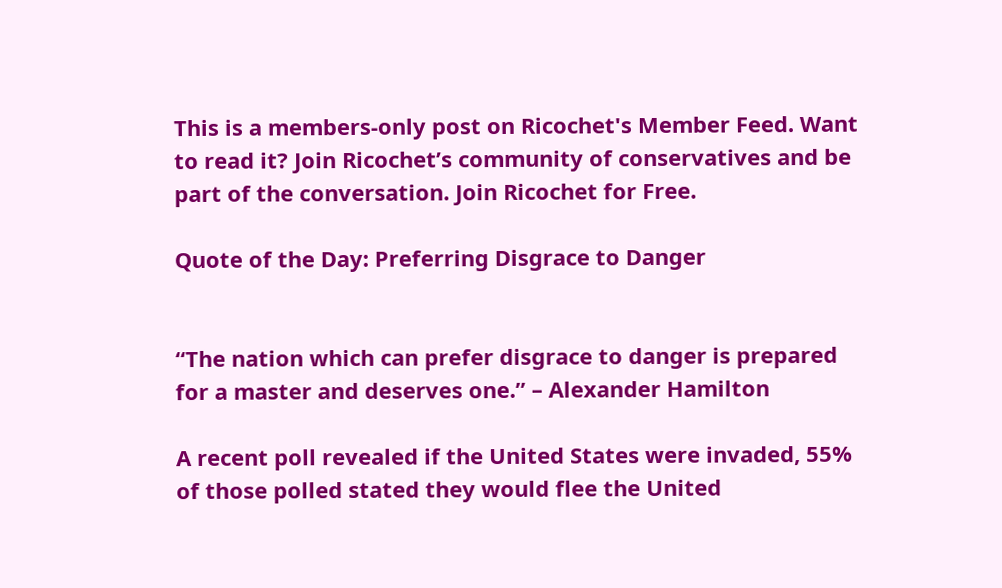This is a members-only post on Ricochet's Member Feed. Want to read it? Join Ricochet’s community of conservatives and be part of the conversation. Join Ricochet for Free.

Quote of the Day: Preferring Disgrace to Danger


“The nation which can prefer disgrace to danger is prepared for a master and deserves one.” – Alexander Hamilton

A recent poll revealed if the United States were invaded, 55% of those polled stated they would flee the United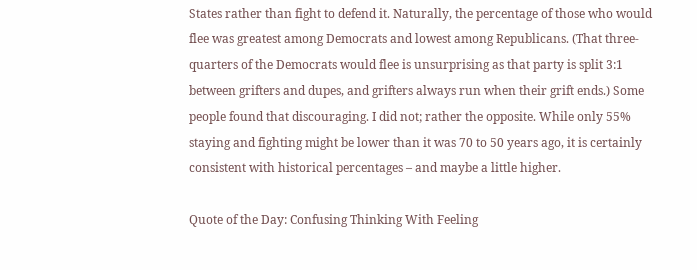States rather than fight to defend it. Naturally, the percentage of those who would flee was greatest among Democrats and lowest among Republicans. (That three-quarters of the Democrats would flee is unsurprising as that party is split 3:1 between grifters and dupes, and grifters always run when their grift ends.) Some people found that discouraging. I did not; rather the opposite. While only 55% staying and fighting might be lower than it was 70 to 50 years ago, it is certainly consistent with historical percentages – and maybe a little higher.

Quote of the Day: Confusing Thinking With Feeling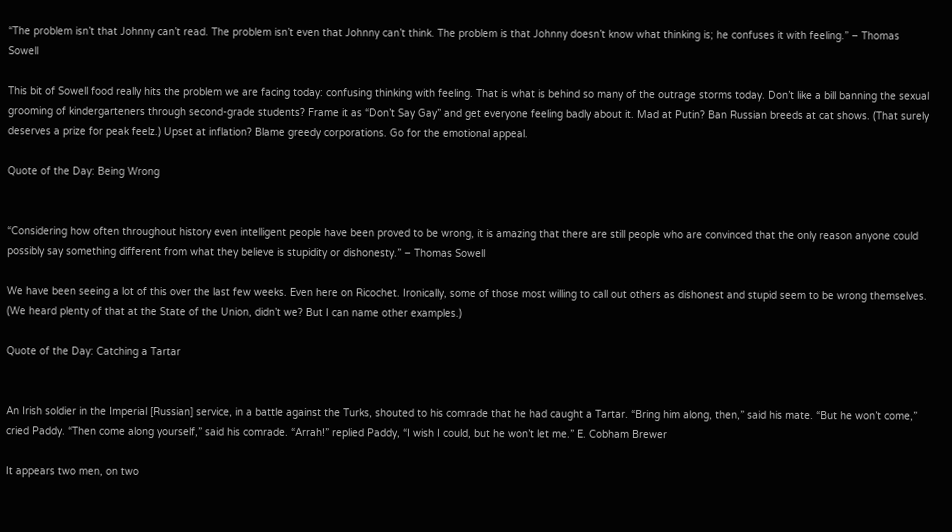“The problem isn’t that Johnny can’t read. The problem isn’t even that Johnny can’t think. The problem is that Johnny doesn’t know what thinking is; he confuses it with feeling.” – Thomas Sowell

This bit of Sowell food really hits the problem we are facing today: confusing thinking with feeling. That is what is behind so many of the outrage storms today. Don’t like a bill banning the sexual grooming of kindergarteners through second-grade students? Frame it as “Don’t Say Gay” and get everyone feeling badly about it. Mad at Putin? Ban Russian breeds at cat shows. (That surely deserves a prize for peak feelz.) Upset at inflation? Blame greedy corporations. Go for the emotional appeal.

Quote of the Day: Being Wrong


“Considering how often throughout history even intelligent people have been proved to be wrong, it is amazing that there are still people who are convinced that the only reason anyone could possibly say something different from what they believe is stupidity or dishonesty.” – Thomas Sowell

We have been seeing a lot of this over the last few weeks. Even here on Ricochet. Ironically, some of those most willing to call out others as dishonest and stupid seem to be wrong themselves. (We heard plenty of that at the State of the Union, didn’t we? But I can name other examples.)

Quote of the Day: Catching a Tartar


An Irish soldier in the Imperial [Russian] service, in a battle against the Turks, shouted to his comrade that he had caught a Tartar. “Bring him along, then,” said his mate. “But he won’t come,” cried Paddy. “Then come along yourself,” said his comrade. “Arrah!” replied Paddy, “I wish I could, but he won’t let me.” E. Cobham Brewer

It appears two men, on two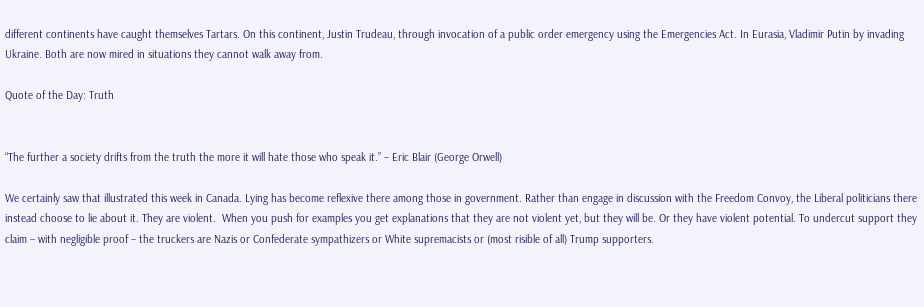different continents have caught themselves Tartars. On this continent, Justin Trudeau, through invocation of a public order emergency using the Emergencies Act. In Eurasia, Vladimir Putin by invading Ukraine. Both are now mired in situations they cannot walk away from.

Quote of the Day: Truth


“The further a society drifts from the truth the more it will hate those who speak it.” – Eric Blair (George Orwell)

We certainly saw that illustrated this week in Canada. Lying has become reflexive there among those in government. Rather than engage in discussion with the Freedom Convoy, the Liberal politicians there instead choose to lie about it. They are violent.  When you push for examples you get explanations that they are not violent yet, but they will be. Or they have violent potential. To undercut support they claim – with negligible proof – the truckers are Nazis or Confederate sympathizers or White supremacists or (most risible of all) Trump supporters.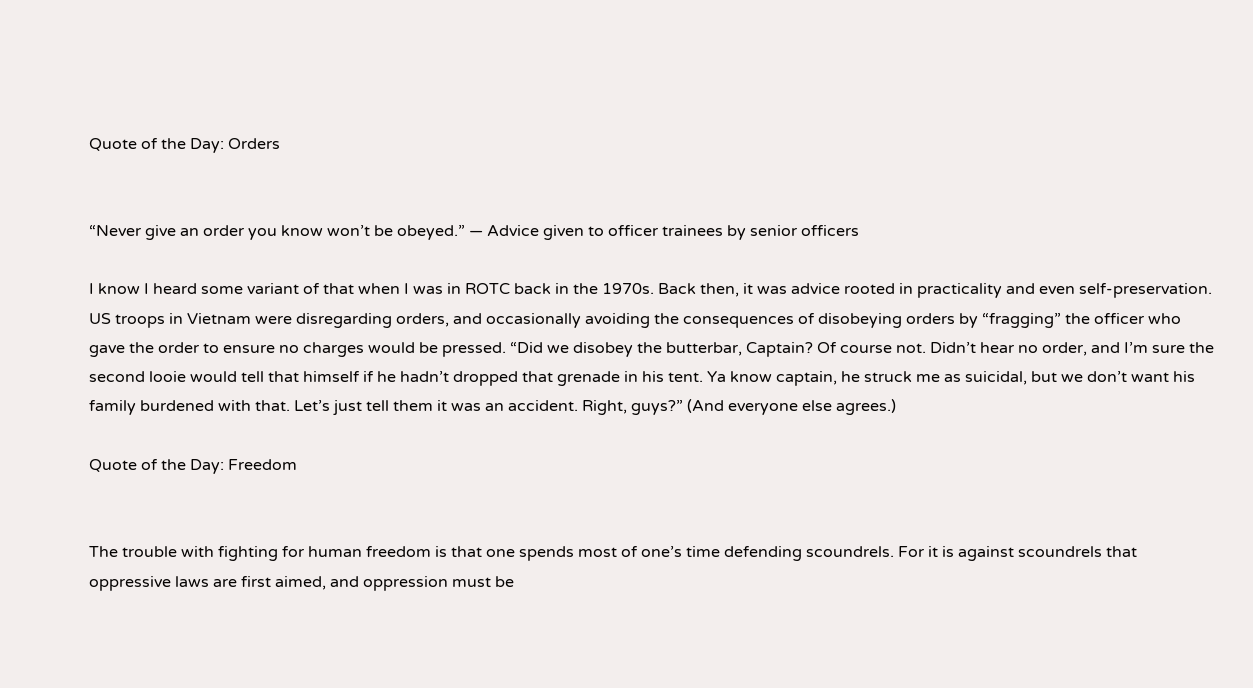Quote of the Day: Orders


“Never give an order you know won’t be obeyed.” — Advice given to officer trainees by senior officers

I know I heard some variant of that when I was in ROTC back in the 1970s. Back then, it was advice rooted in practicality and even self-preservation. US troops in Vietnam were disregarding orders, and occasionally avoiding the consequences of disobeying orders by “fragging” the officer who gave the order to ensure no charges would be pressed. “Did we disobey the butterbar, Captain? Of course not. Didn’t hear no order, and I’m sure the second looie would tell that himself if he hadn’t dropped that grenade in his tent. Ya know captain, he struck me as suicidal, but we don’t want his family burdened with that. Let’s just tell them it was an accident. Right, guys?” (And everyone else agrees.)

Quote of the Day: Freedom


The trouble with fighting for human freedom is that one spends most of one’s time defending scoundrels. For it is against scoundrels that oppressive laws are first aimed, and oppression must be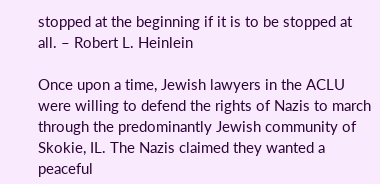stopped at the beginning if it is to be stopped at all. – Robert L. Heinlein

Once upon a time, Jewish lawyers in the ACLU were willing to defend the rights of Nazis to march through the predominantly Jewish community of Skokie, IL. The Nazis claimed they wanted a peaceful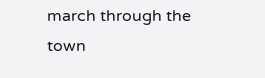march through the town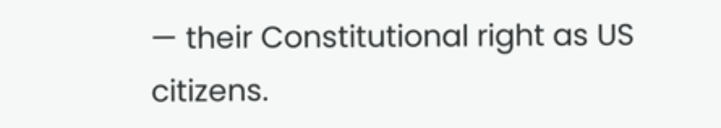— their Constitutional right as US citizens.